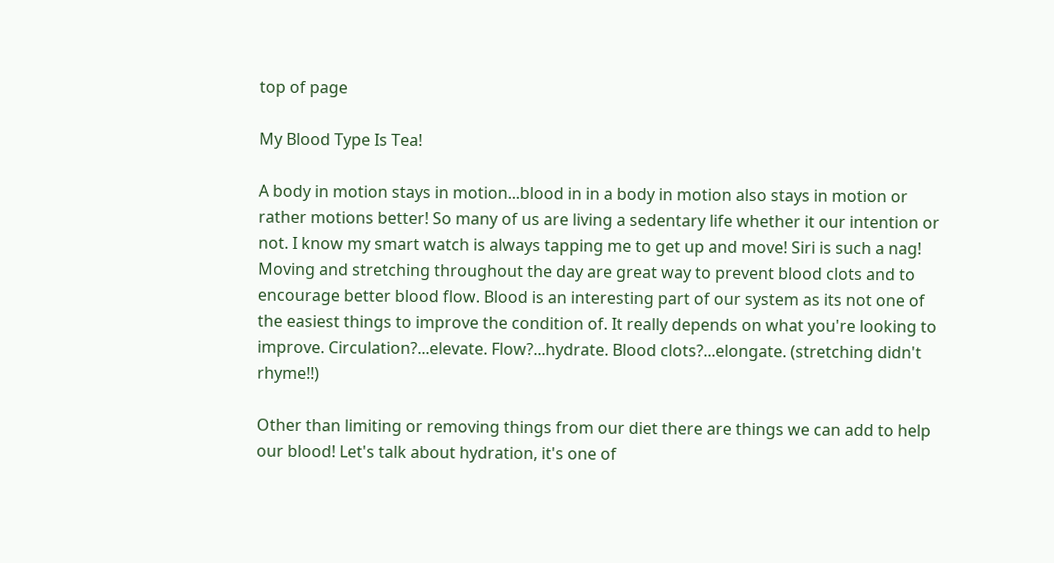top of page

My Blood Type Is Tea!

A body in motion stays in motion...blood in in a body in motion also stays in motion or rather motions better! So many of us are living a sedentary life whether it our intention or not. I know my smart watch is always tapping me to get up and move! Siri is such a nag! Moving and stretching throughout the day are great way to prevent blood clots and to encourage better blood flow. Blood is an interesting part of our system as its not one of the easiest things to improve the condition of. It really depends on what you're looking to improve. Circulation?...elevate. Flow?...hydrate. Blood clots?...elongate. (stretching didn't rhyme!!)

Other than limiting or removing things from our diet there are things we can add to help our blood! Let's talk about hydration, it's one of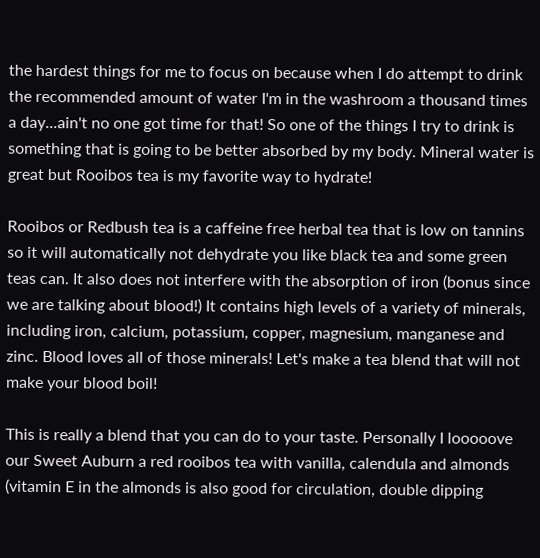the hardest things for me to focus on because when I do attempt to drink the recommended amount of water I'm in the washroom a thousand times a day...ain't no one got time for that! So one of the things I try to drink is something that is going to be better absorbed by my body. Mineral water is great but Rooibos tea is my favorite way to hydrate!

Rooibos or Redbush tea is a caffeine free herbal tea that is low on tannins so it will automatically not dehydrate you like black tea and some green teas can. It also does not interfere with the absorption of iron (bonus since we are talking about blood!) It contains high levels of a variety of minerals, including iron, calcium, potassium, copper, magnesium, manganese and zinc. Blood loves all of those minerals! Let's make a tea blend that will not make your blood boil!

This is really a blend that you can do to your taste. Personally I looooove our Sweet Auburn a red rooibos tea with vanilla, calendula and almonds (vitamin E in the almonds is also good for circulation, double dipping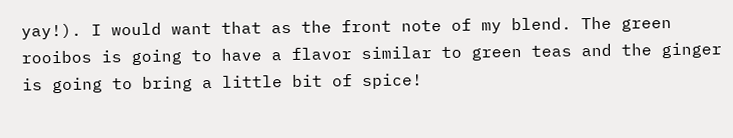yay!). I would want that as the front note of my blend. The green rooibos is going to have a flavor similar to green teas and the ginger is going to bring a little bit of spice!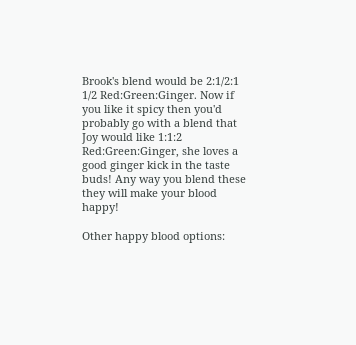Brook's blend would be 2:1/2:1 1/2 Red:Green:Ginger. Now if you like it spicy then you'd probably go with a blend that Joy would like 1:1:2 Red:Green:Ginger, she loves a good ginger kick in the taste buds! Any way you blend these they will make your blood happy!

Other happy blood options: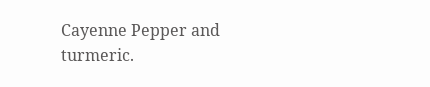Cayenne Pepper and turmeric.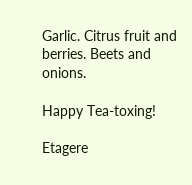Garlic. Citrus fruit and berries. Beets and onions.

Happy Tea-toxing!

Etagere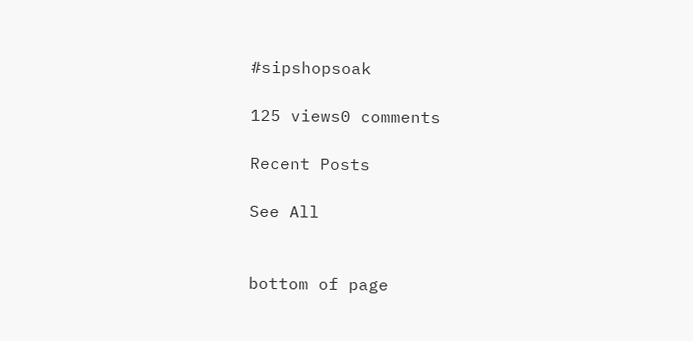#sipshopsoak

125 views0 comments

Recent Posts

See All


bottom of page